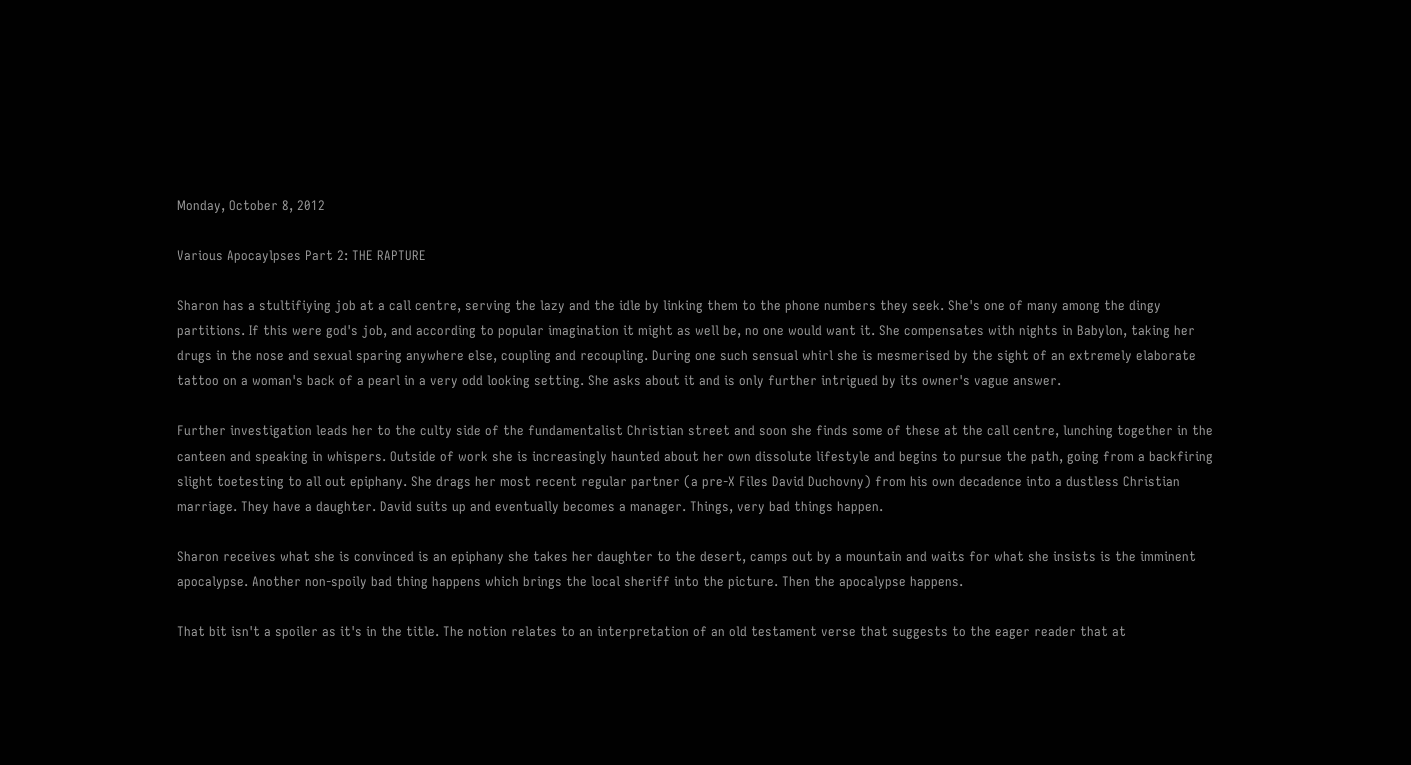Monday, October 8, 2012

Various Apocaylpses Part 2: THE RAPTURE

Sharon has a stultifiying job at a call centre, serving the lazy and the idle by linking them to the phone numbers they seek. She's one of many among the dingy partitions. If this were god's job, and according to popular imagination it might as well be, no one would want it. She compensates with nights in Babylon, taking her drugs in the nose and sexual sparing anywhere else, coupling and recoupling. During one such sensual whirl she is mesmerised by the sight of an extremely elaborate tattoo on a woman's back of a pearl in a very odd looking setting. She asks about it and is only further intrigued by its owner's vague answer.

Further investigation leads her to the culty side of the fundamentalist Christian street and soon she finds some of these at the call centre, lunching together in the canteen and speaking in whispers. Outside of work she is increasingly haunted about her own dissolute lifestyle and begins to pursue the path, going from a backfiring slight toetesting to all out epiphany. She drags her most recent regular partner (a pre-X Files David Duchovny) from his own decadence into a dustless Christian marriage. They have a daughter. David suits up and eventually becomes a manager. Things, very bad things happen.

Sharon receives what she is convinced is an epiphany she takes her daughter to the desert, camps out by a mountain and waits for what she insists is the imminent apocalypse. Another non-spoily bad thing happens which brings the local sheriff into the picture. Then the apocalypse happens.

That bit isn't a spoiler as it's in the title. The notion relates to an interpretation of an old testament verse that suggests to the eager reader that at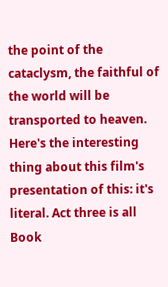the point of the cataclysm, the faithful of the world will be transported to heaven. Here's the interesting thing about this film's presentation of this: it's literal. Act three is all Book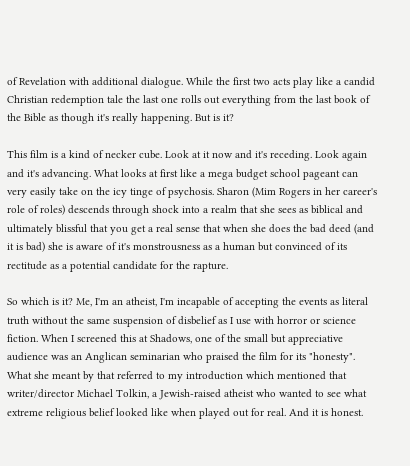of Revelation with additional dialogue. While the first two acts play like a candid Christian redemption tale the last one rolls out everything from the last book of the Bible as though it's really happening. But is it?

This film is a kind of necker cube. Look at it now and it's receding. Look again and it's advancing. What looks at first like a mega budget school pageant can very easily take on the icy tinge of psychosis. Sharon (Mim Rogers in her career's role of roles) descends through shock into a realm that she sees as biblical and ultimately blissful that you get a real sense that when she does the bad deed (and it is bad) she is aware of it's monstrousness as a human but convinced of its rectitude as a potential candidate for the rapture.

So which is it? Me, I'm an atheist, I'm incapable of accepting the events as literal truth without the same suspension of disbelief as I use with horror or science fiction. When I screened this at Shadows, one of the small but appreciative audience was an Anglican seminarian who praised the film for its "honesty". What she meant by that referred to my introduction which mentioned that writer/director Michael Tolkin, a Jewish-raised atheist who wanted to see what extreme religious belief looked like when played out for real. And it is honest.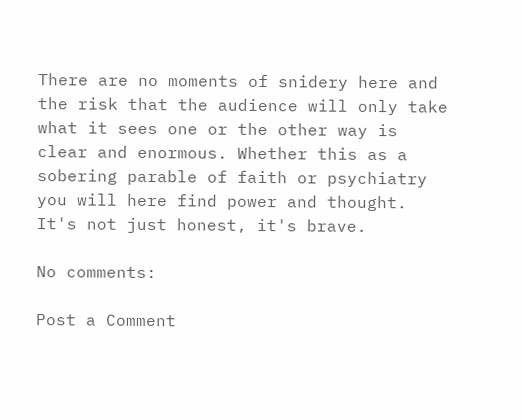There are no moments of snidery here and the risk that the audience will only take what it sees one or the other way is clear and enormous. Whether this as a sobering parable of faith or psychiatry you will here find power and thought. It's not just honest, it's brave.

No comments:

Post a Comment